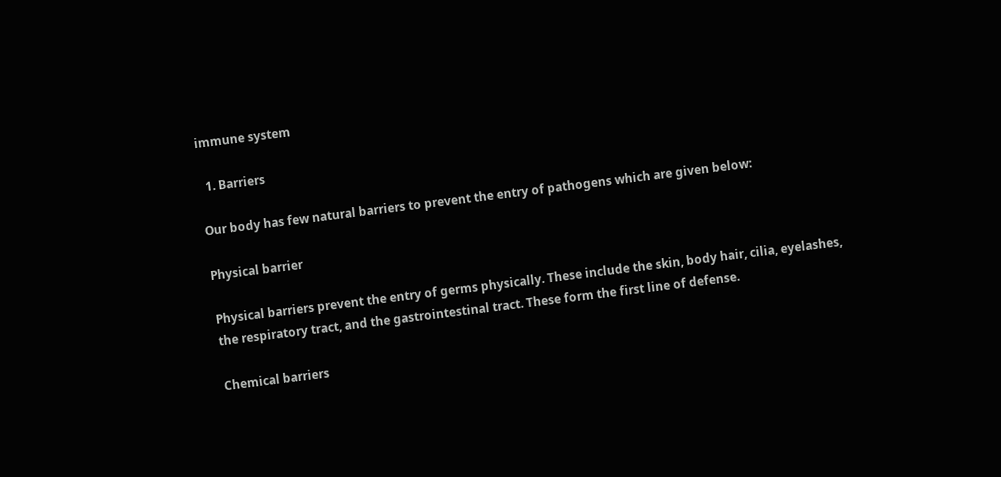immune system

  1. Barriers

Our body has few natural barriers to prevent the entry of pathogens which are given below:

Physical barrier

Physical barriers prevent the entry of germs physically. These include the skin, body hair, cilia, eyelashes, the respiratory tract, and the gastrointestinal tract. These form the first line of defense.

Chemical barriers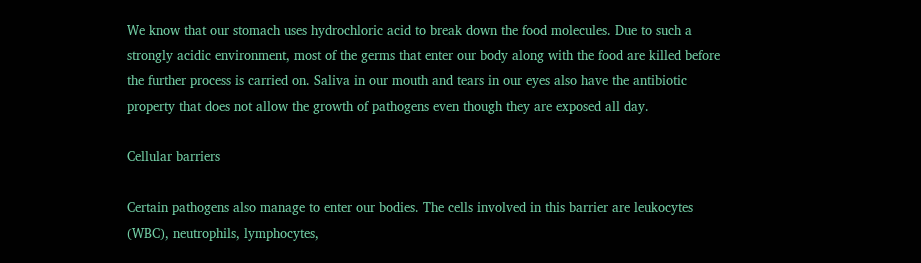We know that our stomach uses hydrochloric acid to break down the food molecules. Due to such a strongly acidic environment, most of the germs that enter our body along with the food are killed before the further process is carried on. Saliva in our mouth and tears in our eyes also have the antibiotic property that does not allow the growth of pathogens even though they are exposed all day.

Cellular barriers

Certain pathogens also manage to enter our bodies. The cells involved in this barrier are leukocytes (WBC), neutrophils, lymphocytes,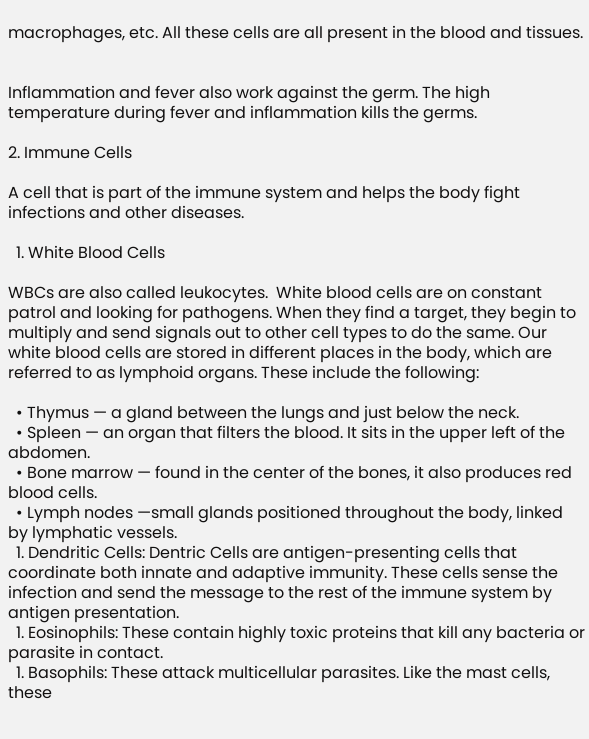macrophages, etc. All these cells are all present in the blood and tissues.


Inflammation and fever also work against the germ. The high temperature during fever and inflammation kills the germs.

2. Immune Cells

A cell that is part of the immune system and helps the body fight infections and other diseases.

  1. White Blood Cells

WBCs are also called leukocytes.  White blood cells are on constant patrol and looking for pathogens. When they find a target, they begin to multiply and send signals out to other cell types to do the same. Our white blood cells are stored in different places in the body, which are referred to as lymphoid organs. These include the following:

  • Thymus — a gland between the lungs and just below the neck.
  • Spleen — an organ that filters the blood. It sits in the upper left of the abdomen.
  • Bone marrow — found in the center of the bones, it also produces red blood cells.
  • Lymph nodes —small glands positioned throughout the body, linked by lymphatic vessels.
  1. Dendritic Cells: Dentric Cells are antigen-presenting cells that coordinate both innate and adaptive immunity. These cells sense the infection and send the message to the rest of the immune system by antigen presentation.
  1. Eosinophils: These contain highly toxic proteins that kill any bacteria or parasite in contact.
  1. Basophils: These attack multicellular parasites. Like the mast cells, these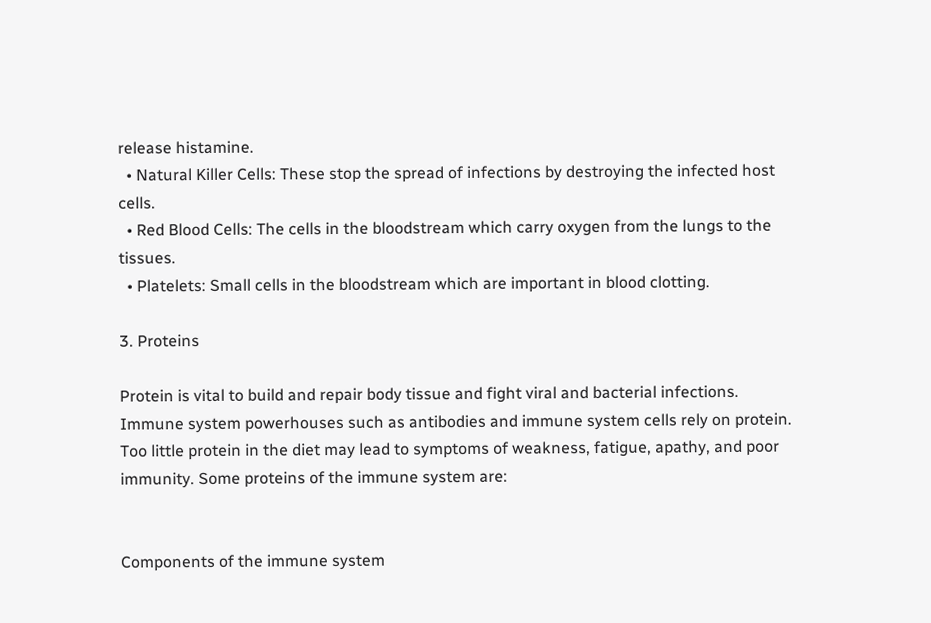release histamine.
  • Natural Killer Cells: These stop the spread of infections by destroying the infected host cells.
  • Red Blood Cells: The cells in the bloodstream which carry oxygen from the lungs to the tissues.
  • Platelets: Small cells in the bloodstream which are important in blood clotting.

3. Proteins

Protein is vital to build and repair body tissue and fight viral and bacterial infections. Immune system powerhouses such as antibodies and immune system cells rely on protein. Too little protein in the diet may lead to symptoms of weakness, fatigue, apathy, and poor immunity. Some proteins of the immune system are:


Components of the immune system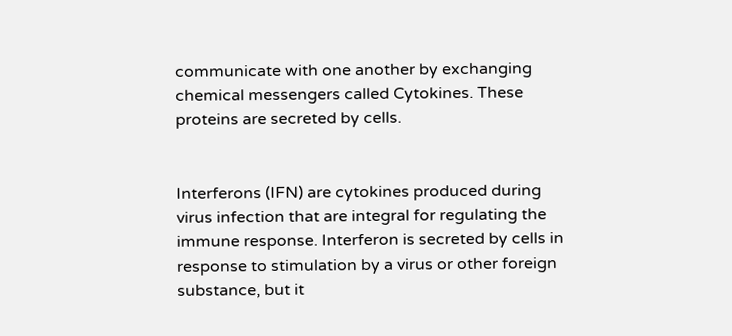communicate with one another by exchanging chemical messengers called Cytokines. These proteins are secreted by cells.


Interferons (IFN) are cytokines produced during virus infection that are integral for regulating the immune response. Interferon is secreted by cells in response to stimulation by a virus or other foreign substance, but it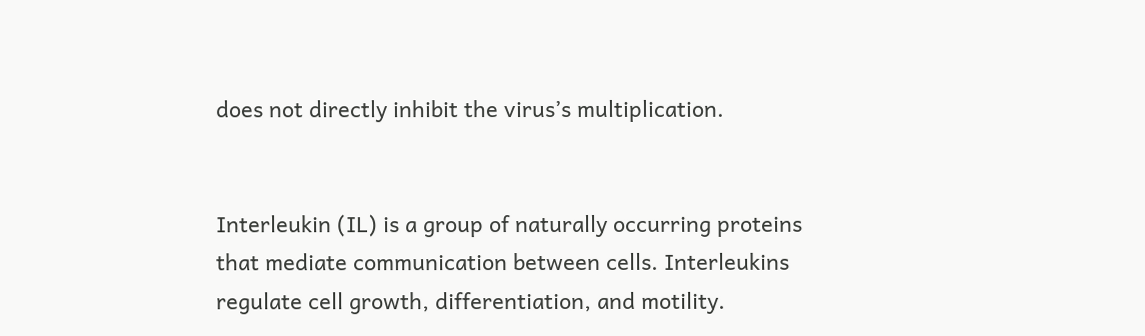does not directly inhibit the virus’s multiplication.


Interleukin (IL) is a group of naturally occurring proteins that mediate communication between cells. Interleukins regulate cell growth, differentiation, and motility.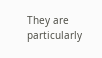They are particularly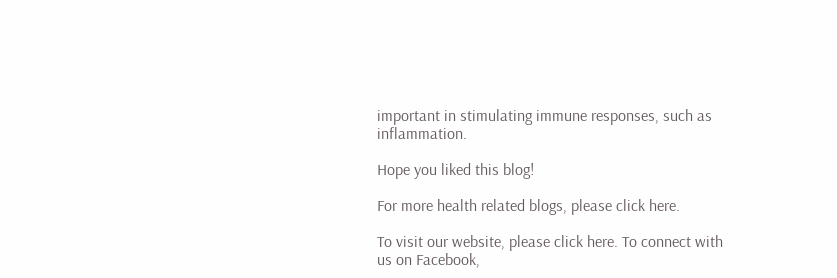important in stimulating immune responses, such as inflammation.

Hope you liked this blog!

For more health related blogs, please click here.

To visit our website, please click here. To connect with us on Facebook,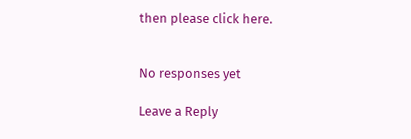then please click here.


No responses yet

Leave a Reply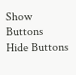Show Buttons
Hide Buttons